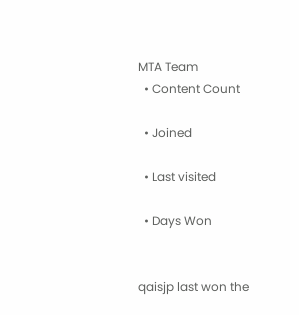MTA Team
  • Content Count

  • Joined

  • Last visited

  • Days Won


qaisjp last won the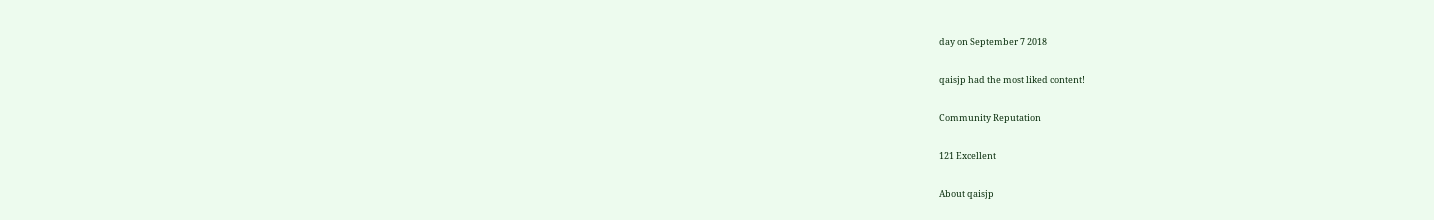day on September 7 2018

qaisjp had the most liked content!

Community Reputation

121 Excellent

About qaisjp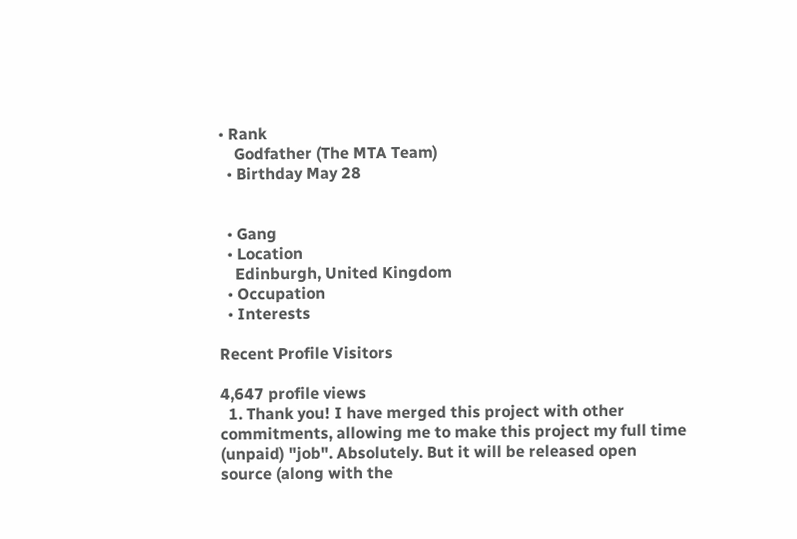• Rank
    Godfather (The MTA Team)
  • Birthday May 28


  • Gang
  • Location
    Edinburgh, United Kingdom
  • Occupation
  • Interests

Recent Profile Visitors

4,647 profile views
  1. Thank you! I have merged this project with other commitments, allowing me to make this project my full time (unpaid) "job". Absolutely. But it will be released open source (along with the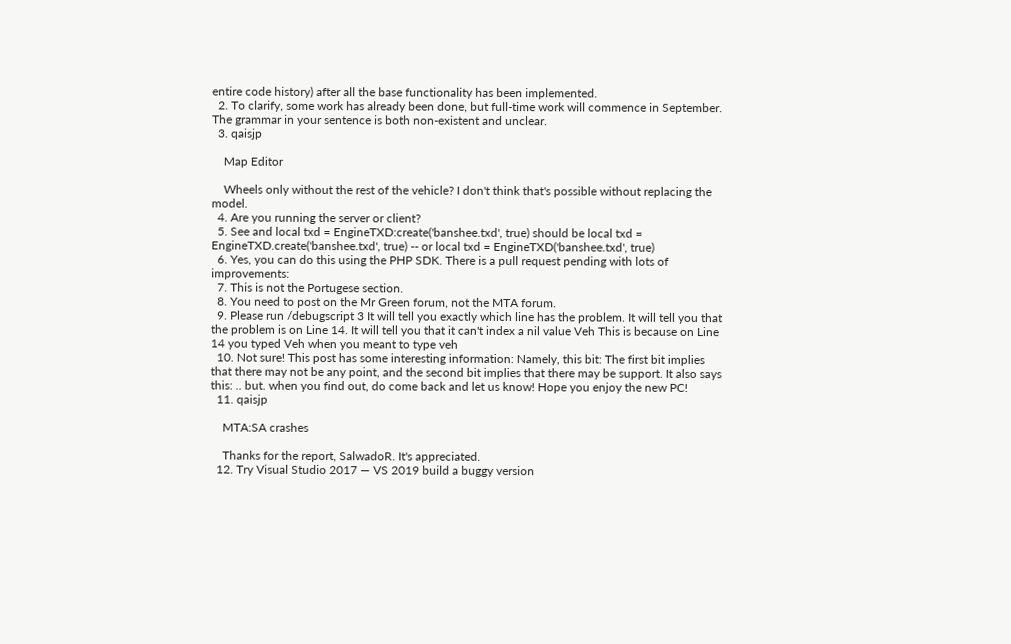entire code history) after all the base functionality has been implemented.
  2. To clarify, some work has already been done, but full-time work will commence in September. The grammar in your sentence is both non-existent and unclear.
  3. qaisjp

    Map Editor

    Wheels only without the rest of the vehicle? I don't think that's possible without replacing the model.
  4. Are you running the server or client?
  5. See and local txd = EngineTXD:create('banshee.txd', true) should be local txd = EngineTXD.create('banshee.txd', true) -- or local txd = EngineTXD('banshee.txd', true)
  6. Yes, you can do this using the PHP SDK. There is a pull request pending with lots of improvements:
  7. This is not the Portugese section.
  8. You need to post on the Mr Green forum, not the MTA forum.
  9. Please run /debugscript 3 It will tell you exactly which line has the problem. It will tell you that the problem is on Line 14. It will tell you that it can't index a nil value Veh This is because on Line 14 you typed Veh when you meant to type veh
  10. Not sure! This post has some interesting information: Namely, this bit: The first bit implies that there may not be any point, and the second bit implies that there may be support. It also says this: .. but. when you find out, do come back and let us know! Hope you enjoy the new PC!
  11. qaisjp

    MTA:SA crashes

    Thanks for the report, SalwadoR. It's appreciated.
  12. Try Visual Studio 2017 — VS 2019 build a buggy version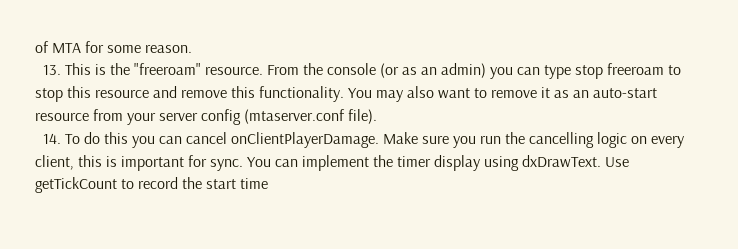of MTA for some reason.
  13. This is the "freeroam" resource. From the console (or as an admin) you can type stop freeroam to stop this resource and remove this functionality. You may also want to remove it as an auto-start resource from your server config (mtaserver.conf file).
  14. To do this you can cancel onClientPlayerDamage. Make sure you run the cancelling logic on every client, this is important for sync. You can implement the timer display using dxDrawText. Use getTickCount to record the start time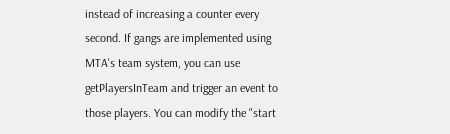instead of increasing a counter every second. If gangs are implemented using MTA's team system, you can use getPlayersInTeam and trigger an event to those players. You can modify the "start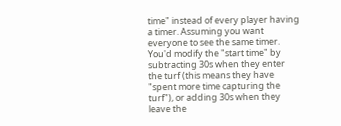time" instead of every player having a timer. Assuming you want everyone to see the same timer. You'd modify the "start time" by subtracting 30s when they enter the turf (this means they have "spent more time capturing the turf"), or adding 30s when they leave the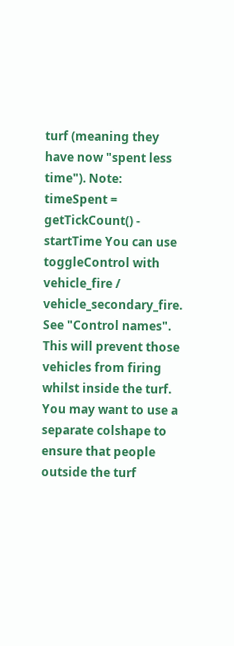turf (meaning they have now "spent less time"). Note: timeSpent = getTickCount() - startTime You can use toggleControl with vehicle_fire / vehicle_secondary_fire. See "Control names". This will prevent those vehicles from firing whilst inside the turf. You may want to use a separate colshape to ensure that people outside the turf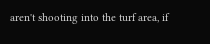aren't shooting into the turf area, if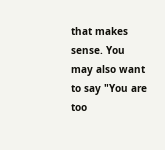that makes sense. You may also want to say "You are too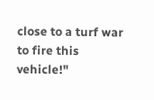close to a turf war to fire this vehicle!"